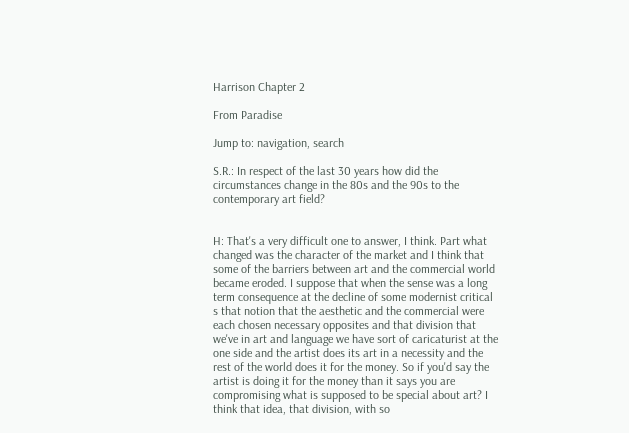Harrison Chapter 2

From Paradise

Jump to: navigation, search

S.R.: In respect of the last 30 years how did the circumstances change in the 80s and the 90s to the contemporary art field?


H: That's a very difficult one to answer, I think. Part what changed was the character of the market and I think that some of the barriers between art and the commercial world became eroded. I suppose that when the sense was a long term consequence at the decline of some modernist critical s that notion that the aesthetic and the commercial were each chosen necessary opposites and that division that we've in art and language we have sort of caricaturist at the one side and the artist does its art in a necessity and the rest of the world does it for the money. So if you'd say the artist is doing it for the money than it says you are compromising what is supposed to be special about art? I think that idea, that division, with so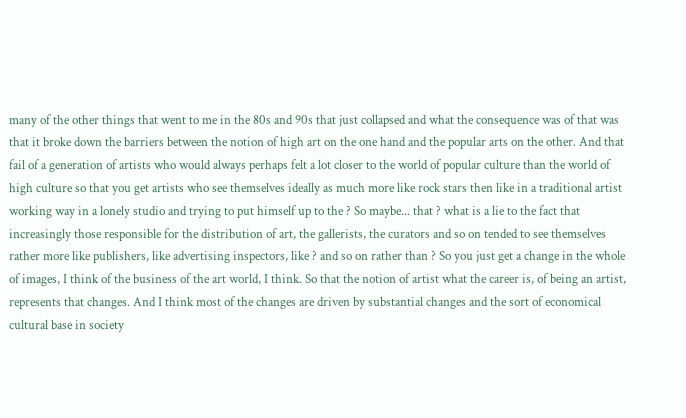many of the other things that went to me in the 80s and 90s that just collapsed and what the consequence was of that was that it broke down the barriers between the notion of high art on the one hand and the popular arts on the other. And that fail of a generation of artists who would always perhaps felt a lot closer to the world of popular culture than the world of high culture so that you get artists who see themselves ideally as much more like rock stars then like in a traditional artist working way in a lonely studio and trying to put himself up to the ? So maybe... that ? what is a lie to the fact that increasingly those responsible for the distribution of art, the gallerists, the curators and so on tended to see themselves rather more like publishers, like advertising inspectors, like ? and so on rather than ? So you just get a change in the whole of images, I think of the business of the art world, I think. So that the notion of artist what the career is, of being an artist, represents that changes. And I think most of the changes are driven by substantial changes and the sort of economical cultural base in society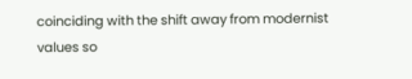coinciding with the shift away from modernist values so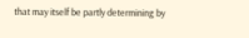that may itself be partly determining by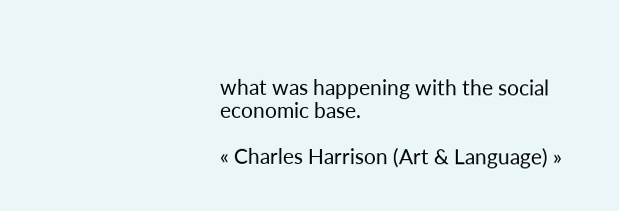what was happening with the social economic base.

« Charles Harrison (Art & Language) »